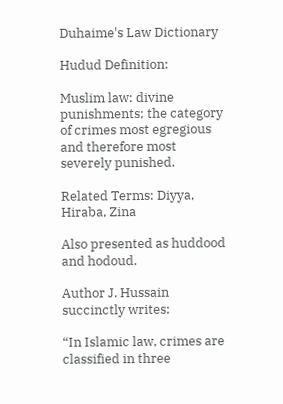Duhaime's Law Dictionary

Hudud Definition:

Muslim law: divine punishments; the category of crimes most egregious and therefore most severely punished.

Related Terms: Diyya, Hiraba, Zina

Also presented as huddood and hodoud.

Author J. Hussain succinctly writes:

“In Islamic law, crimes are classified in three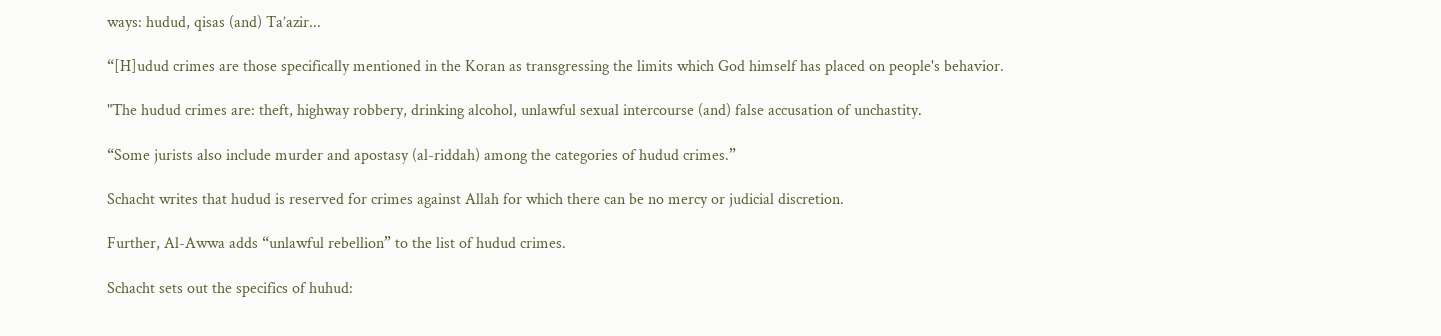ways: hudud, qisas (and) Ta’azir...

“[H]udud crimes are those specifically mentioned in the Koran as transgressing the limits which God himself has placed on people's behavior.

"The hudud crimes are: theft, highway robbery, drinking alcohol, unlawful sexual intercourse (and) false accusation of unchastity.

“Some jurists also include murder and apostasy (al-riddah) among the categories of hudud crimes.”

Schacht writes that hudud is reserved for crimes against Allah for which there can be no mercy or judicial discretion.

Further, Al-Awwa adds “unlawful rebellion” to the list of hudud crimes.

Schacht sets out the specifics of huhud: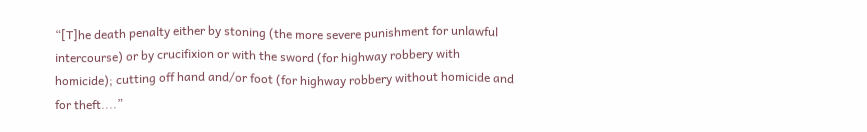“[T]he death penalty either by stoning (the more severe punishment for unlawful intercourse) or by crucifixion or with the sword (for highway robbery with homicide); cutting off hand and/or foot (for highway robbery without homicide and for theft....”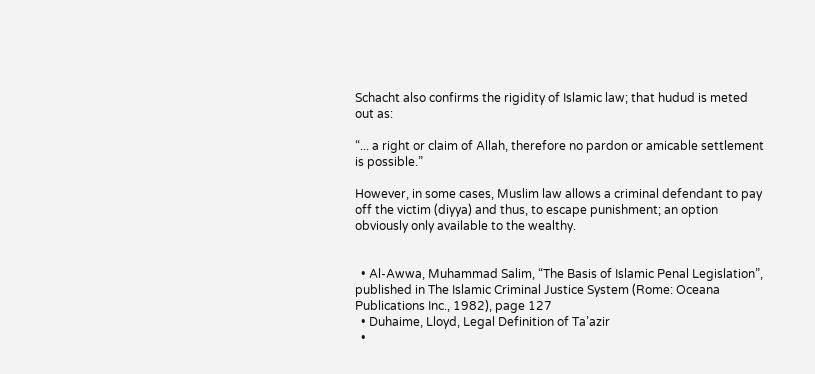Schacht also confirms the rigidity of Islamic law; that hudud is meted out as:

“... a right or claim of Allah, therefore no pardon or amicable settlement is possible.”

However, in some cases, Muslim law allows a criminal defendant to pay off the victim (diyya) and thus, to escape punishment; an option obviously only available to the wealthy.


  • Al-Awwa, Muhammad Salim, “The Basis of Islamic Penal Legislation”, published in The Islamic Criminal Justice System (Rome: Oceana Publications Inc., 1982), page 127
  • Duhaime, Lloyd, Legal Definition of Ta’azir
  •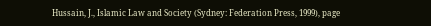Hussain, J., Islamic Law and Society (Sydney: Federation Press, 1999), page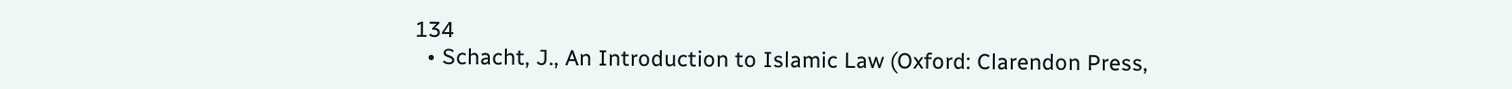134
  • Schacht, J., An Introduction to Islamic Law (Oxford: Clarendon Press,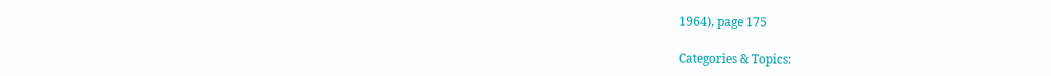1964), page 175

Categories & Topics: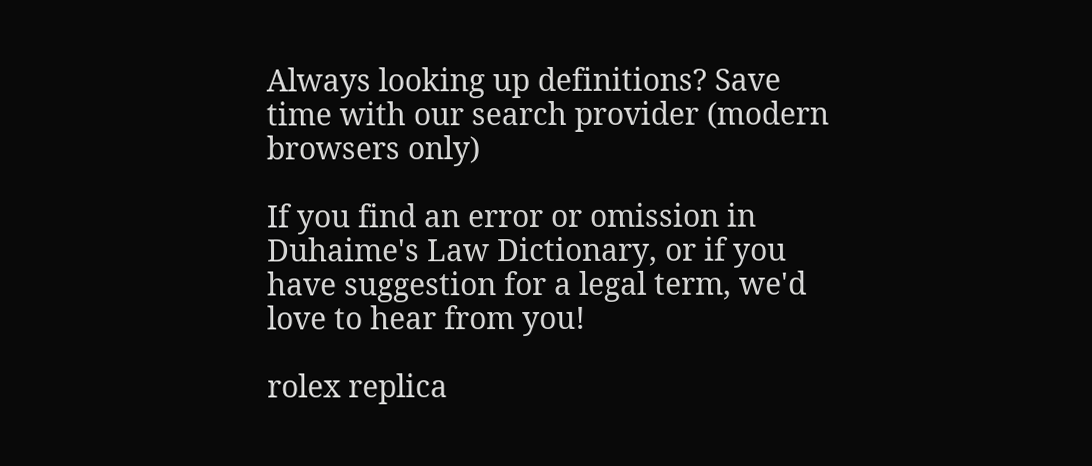Always looking up definitions? Save time with our search provider (modern browsers only)

If you find an error or omission in Duhaime's Law Dictionary, or if you have suggestion for a legal term, we'd love to hear from you!

rolex replica